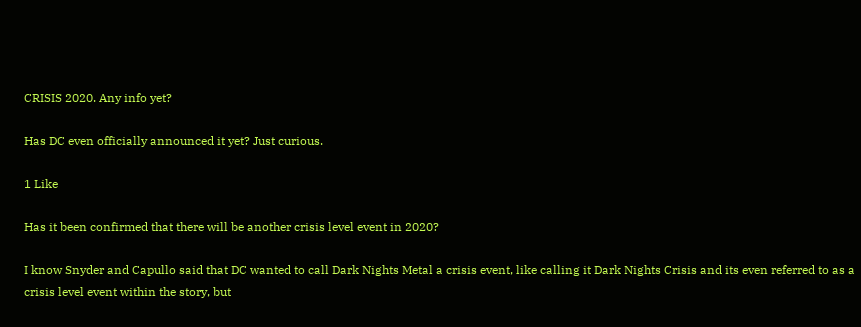CRISIS 2020. Any info yet?

Has DC even officially announced it yet? Just curious.

1 Like

Has it been confirmed that there will be another crisis level event in 2020?

I know Snyder and Capullo said that DC wanted to call Dark Nights Metal a crisis event, like calling it Dark Nights Crisis and its even referred to as a crisis level event within the story, but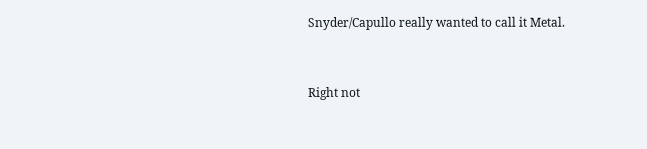Snyder/Capullo really wanted to call it Metal.


Right not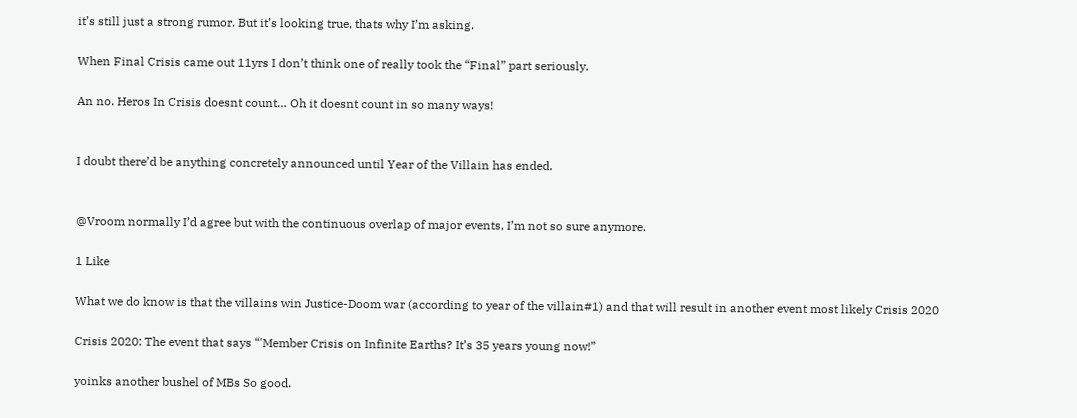it’s still just a strong rumor. But it’s looking true, thats why I’m asking.

When Final Crisis came out 11yrs I don’t think one of really took the “Final” part seriously.

An no. Heros In Crisis doesnt count… Oh it doesnt count in so many ways!


I doubt there’d be anything concretely announced until Year of the Villain has ended.


@Vroom normally I’d agree but with the continuous overlap of major events, I’m not so sure anymore.

1 Like

What we do know is that the villains win Justice-Doom war (according to year of the villain#1) and that will result in another event most likely Crisis 2020

Crisis 2020: The event that says “'Member Crisis on Infinite Earths? It’s 35 years young now!”

yoinks another bushel of MBs So good.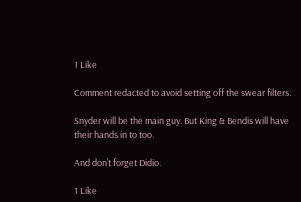1 Like

Comment redacted to avoid setting off the swear filters.

Snyder will be the main guy. But King & Bendis will have their hands in to too.

And don’t forget Didio.

1 Like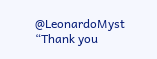@LeonardoMyst “Thank you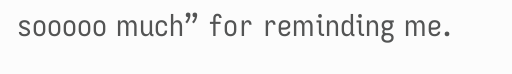sooooo much” for reminding me.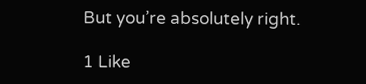But you’re absolutely right.

1 Like